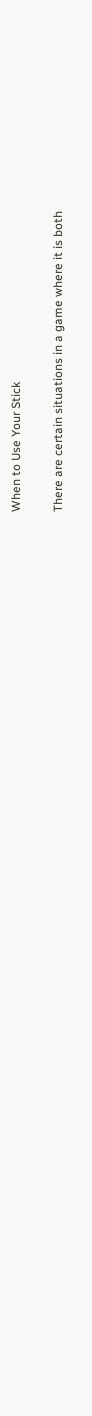When to Use Your Stick

There are certain situations in a game where it is both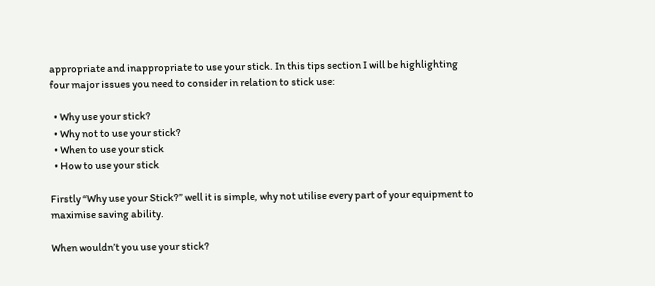appropriate and inappropriate to use your stick. In this tips section I will be highlighting four major issues you need to consider in relation to stick use:

  • Why use your stick?
  • Why not to use your stick?
  • When to use your stick
  • How to use your stick

Firstly “Why use your Stick?” well it is simple, why not utilise every part of your equipment to maximise saving ability.

When wouldn’t you use your stick?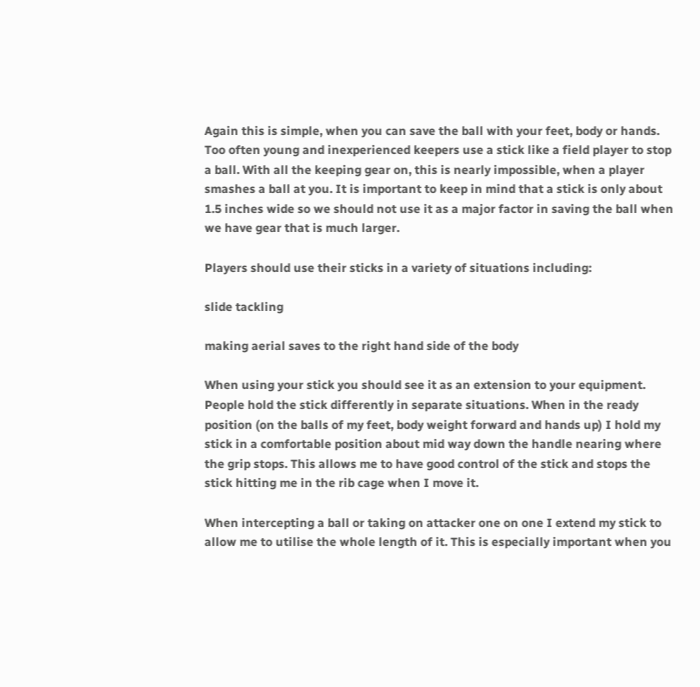Again this is simple, when you can save the ball with your feet, body or hands. Too often young and inexperienced keepers use a stick like a field player to stop a ball. With all the keeping gear on, this is nearly impossible, when a player smashes a ball at you. It is important to keep in mind that a stick is only about 1.5 inches wide so we should not use it as a major factor in saving the ball when we have gear that is much larger.

Players should use their sticks in a variety of situations including:

slide tackling

making aerial saves to the right hand side of the body

When using your stick you should see it as an extension to your equipment. People hold the stick differently in separate situations. When in the ready position (on the balls of my feet, body weight forward and hands up) I hold my stick in a comfortable position about mid way down the handle nearing where the grip stops. This allows me to have good control of the stick and stops the stick hitting me in the rib cage when I move it.

When intercepting a ball or taking on attacker one on one I extend my stick to allow me to utilise the whole length of it. This is especially important when you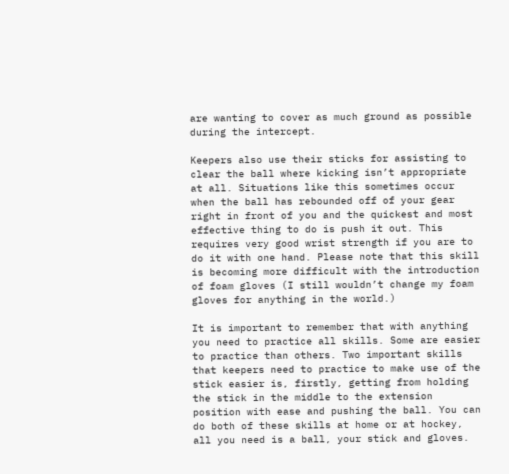are wanting to cover as much ground as possible during the intercept.

Keepers also use their sticks for assisting to clear the ball where kicking isn’t appropriate at all. Situations like this sometimes occur when the ball has rebounded off of your gear right in front of you and the quickest and most effective thing to do is push it out. This requires very good wrist strength if you are to do it with one hand. Please note that this skill is becoming more difficult with the introduction of foam gloves (I still wouldn’t change my foam gloves for anything in the world.)

It is important to remember that with anything you need to practice all skills. Some are easier to practice than others. Two important skills that keepers need to practice to make use of the stick easier is, firstly, getting from holding the stick in the middle to the extension position with ease and pushing the ball. You can do both of these skills at home or at hockey, all you need is a ball, your stick and gloves.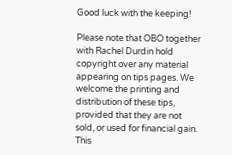Good luck with the keeping!

Please note that OBO together with Rachel Durdin hold copyright over any material appearing on tips pages. We welcome the printing and distribution of these tips, provided that they are not sold, or used for financial gain. This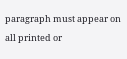paragraph must appear on all printed or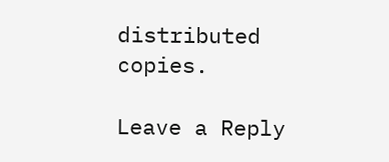distributed copies.

Leave a Reply